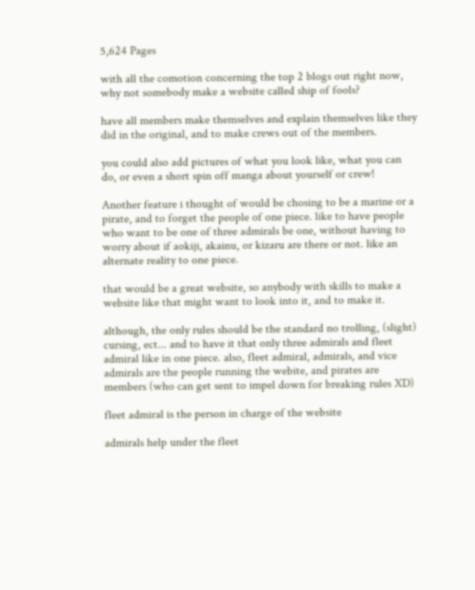5,624 Pages

with all the comotion concerning the top 2 blogs out right now, why not somebody make a website called ship of fools?

have all members make themselves and explain themselves like they did in the original, and to make crews out of the members.

you could also add pictures of what you look like, what you can do, or even a short spin off manga about yourself or crew!

Another feature i thought of would be chosing to be a marine or a pirate, and to forget the people of one piece. like to have people who want to be one of three admirals be one, without having to worry about if aokiji, akainu, or kizaru are there or not. like an alternate reality to one piece.

that would be a great website, so anybody with skills to make a website like that might want to look into it, and to make it.

although, the only rules should be the standard no trolling, (slight) cursing, ect... and to have it that only three admirals and fleet admiral like in one piece. also, fleet admiral, admirals, and vice admirals are the people running the webite, and pirates are members (who can get sent to impel down for breaking rules XD)

fleet admiral is the person in charge of the website

admirals help under the fleet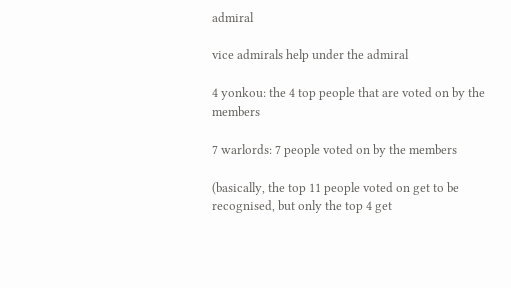admiral

vice admirals help under the admiral

4 yonkou: the 4 top people that are voted on by the members

7 warlords: 7 people voted on by the members

(basically, the top 11 people voted on get to be recognised, but only the top 4 get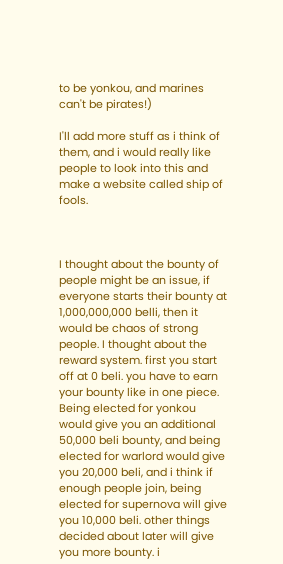to be yonkou, and marines can't be pirates!)

I'll add more stuff as i think of them, and i would really like people to look into this and make a website called ship of fools.



I thought about the bounty of people might be an issue, if everyone starts their bounty at 1,000,000,000 belli, then it would be chaos of strong people. I thought about the reward system. first you start off at 0 beli. you have to earn your bounty like in one piece. Being elected for yonkou would give you an additional 50,000 beli bounty, and being elected for warlord would give you 20,000 beli, and i think if enough people join, being elected for supernova will give you 10,000 beli. other things decided about later will give you more bounty. i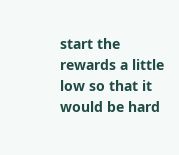start the rewards a little low so that it would be hard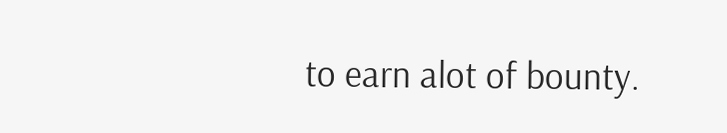to earn alot of bounty.